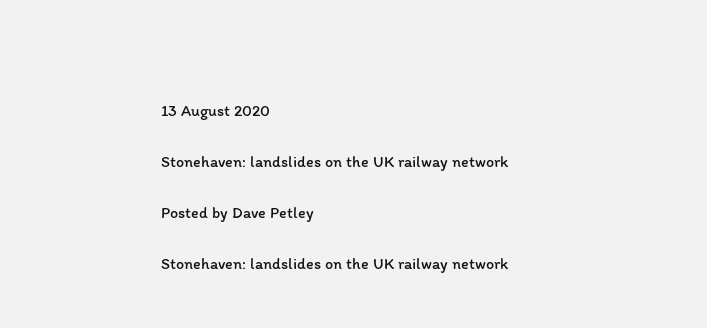13 August 2020

Stonehaven: landslides on the UK railway network

Posted by Dave Petley

Stonehaven: landslides on the UK railway network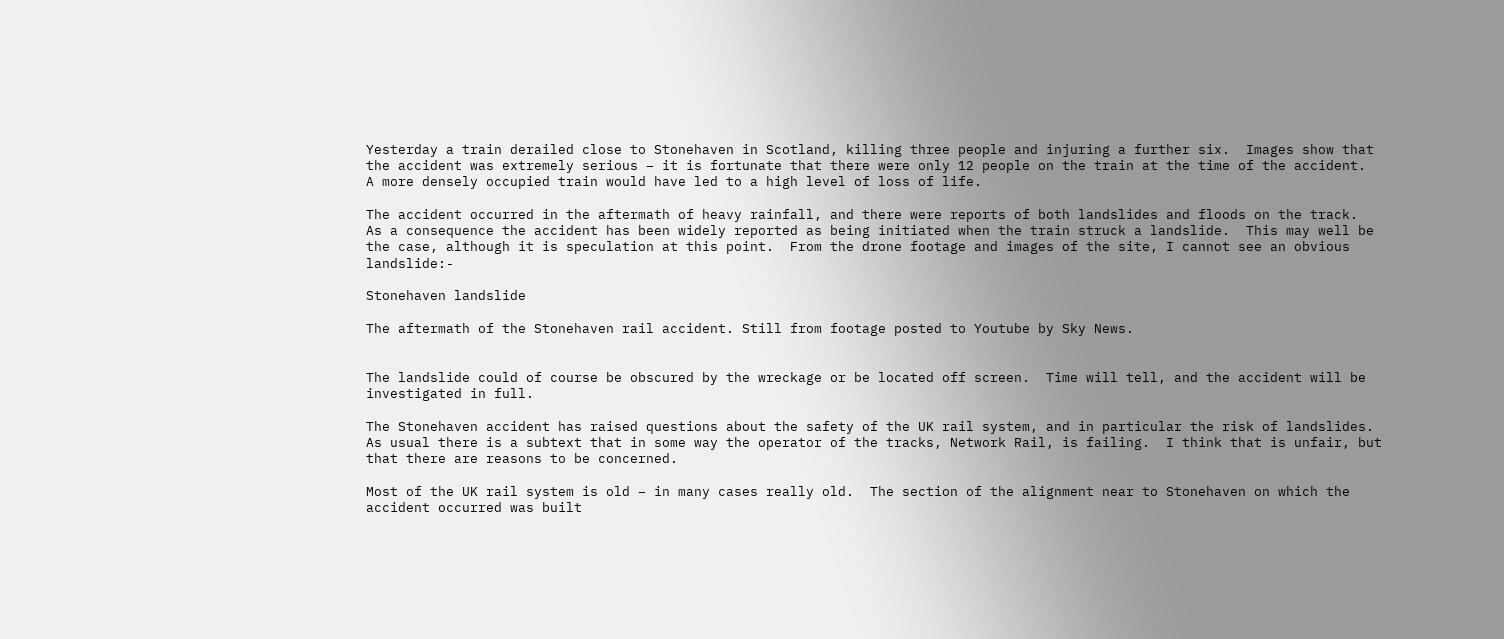Yesterday a train derailed close to Stonehaven in Scotland, killing three people and injuring a further six.  Images show that the accident was extremely serious – it is fortunate that there were only 12 people on the train at the time of the accident.  A more densely occupied train would have led to a high level of loss of life.

The accident occurred in the aftermath of heavy rainfall, and there were reports of both landslides and floods on the track.  As a consequence the accident has been widely reported as being initiated when the train struck a landslide.  This may well be the case, although it is speculation at this point.  From the drone footage and images of the site, I cannot see an obvious landslide:-

Stonehaven landslide

The aftermath of the Stonehaven rail accident. Still from footage posted to Youtube by Sky News.


The landslide could of course be obscured by the wreckage or be located off screen.  Time will tell, and the accident will be investigated in full.

The Stonehaven accident has raised questions about the safety of the UK rail system, and in particular the risk of landslides.  As usual there is a subtext that in some way the operator of the tracks, Network Rail, is failing.  I think that is unfair, but that there are reasons to be concerned.

Most of the UK rail system is old – in many cases really old.  The section of the alignment near to Stonehaven on which the accident occurred was built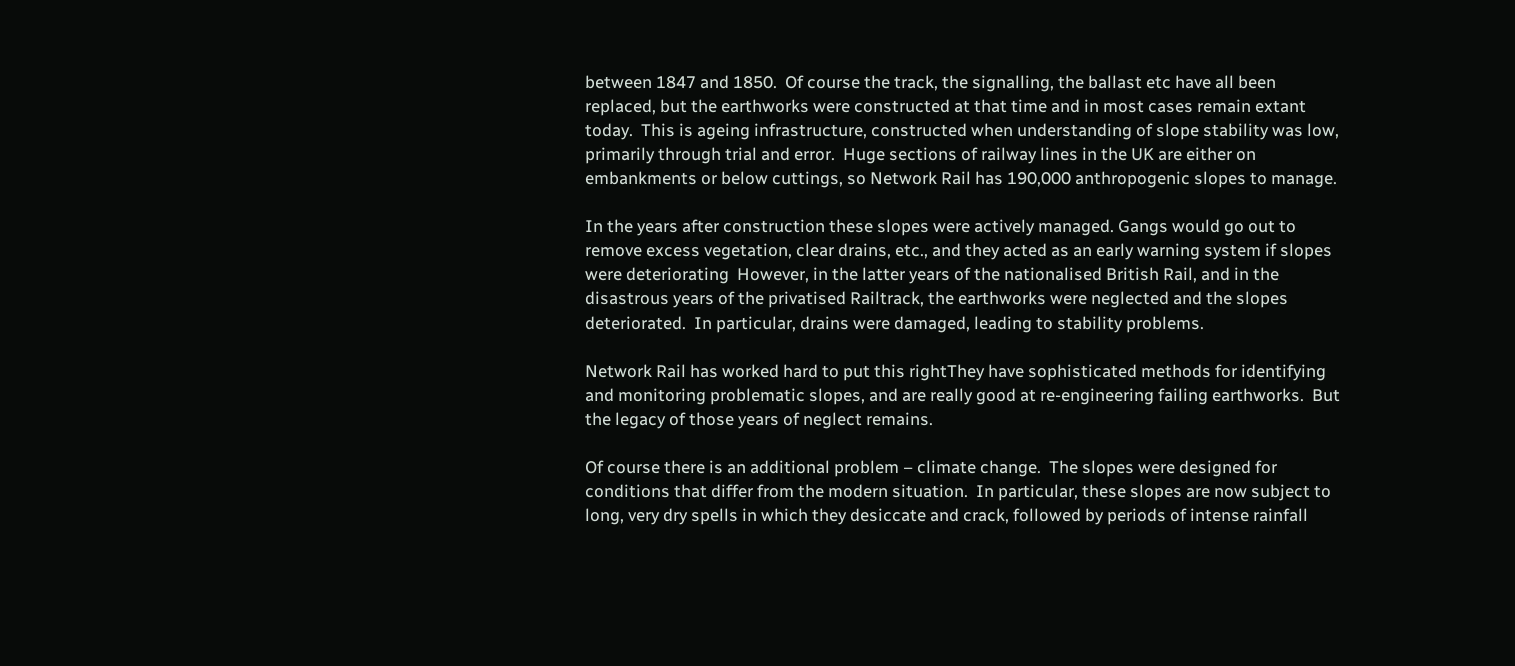between 1847 and 1850.  Of course the track, the signalling, the ballast etc have all been replaced, but the earthworks were constructed at that time and in most cases remain extant today.  This is ageing infrastructure, constructed when understanding of slope stability was low, primarily through trial and error.  Huge sections of railway lines in the UK are either on embankments or below cuttings, so Network Rail has 190,000 anthropogenic slopes to manage.

In the years after construction these slopes were actively managed. Gangs would go out to remove excess vegetation, clear drains, etc., and they acted as an early warning system if slopes were deteriorating  However, in the latter years of the nationalised British Rail, and in the disastrous years of the privatised Railtrack, the earthworks were neglected and the slopes deteriorated.  In particular, drains were damaged, leading to stability problems.

Network Rail has worked hard to put this rightThey have sophisticated methods for identifying and monitoring problematic slopes, and are really good at re-engineering failing earthworks.  But the legacy of those years of neglect remains.

Of course there is an additional problem – climate change.  The slopes were designed for conditions that differ from the modern situation.  In particular, these slopes are now subject to long, very dry spells in which they desiccate and crack, followed by periods of intense rainfall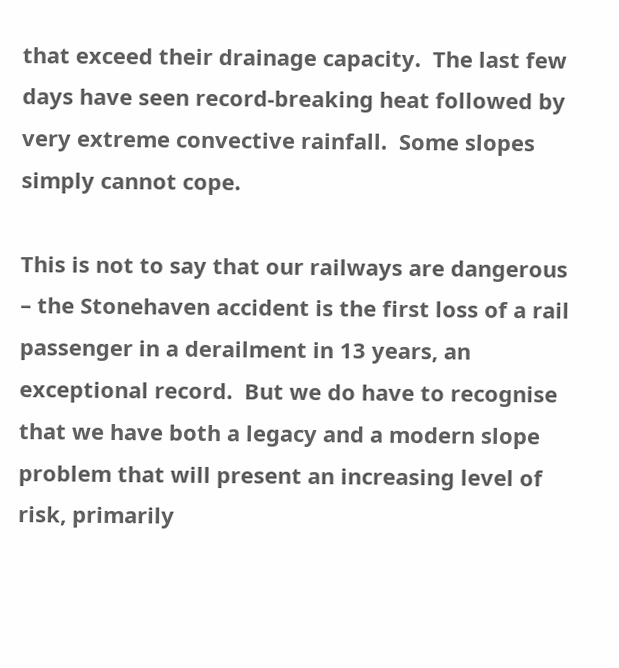that exceed their drainage capacity.  The last few days have seen record-breaking heat followed by very extreme convective rainfall.  Some slopes simply cannot cope.

This is not to say that our railways are dangerous – the Stonehaven accident is the first loss of a rail passenger in a derailment in 13 years, an exceptional record.  But we do have to recognise that we have both a legacy and a modern slope problem that will present an increasing level of risk, primarily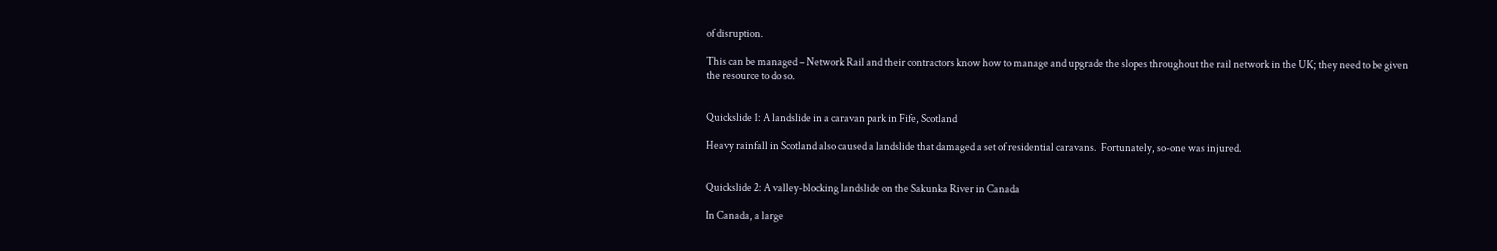of disruption.

This can be managed – Network Rail and their contractors know how to manage and upgrade the slopes throughout the rail network in the UK; they need to be given the resource to do so.


Quickslide 1: A landslide in a caravan park in Fife, Scotland

Heavy rainfall in Scotland also caused a landslide that damaged a set of residential caravans.  Fortunately, so-one was injured.


Quickslide 2: A valley-blocking landslide on the Sakunka River in Canada

In Canada, a large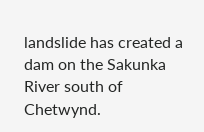landslide has created a dam on the Sakunka River south of Chetwynd.